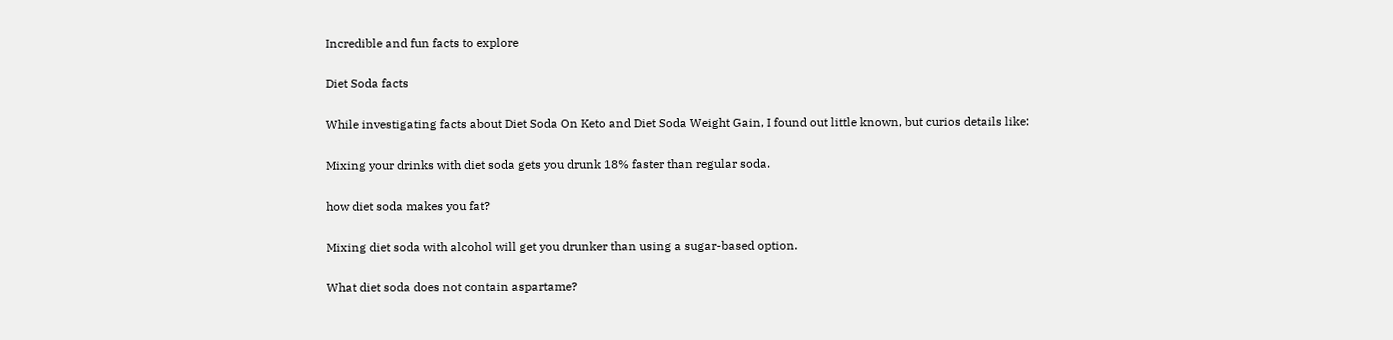Incredible and fun facts to explore

Diet Soda facts

While investigating facts about Diet Soda On Keto and Diet Soda Weight Gain, I found out little known, but curios details like:

Mixing your drinks with diet soda gets you drunk 18% faster than regular soda.

how diet soda makes you fat?

Mixing diet soda with alcohol will get you drunker than using a sugar-based option.

What diet soda does not contain aspartame?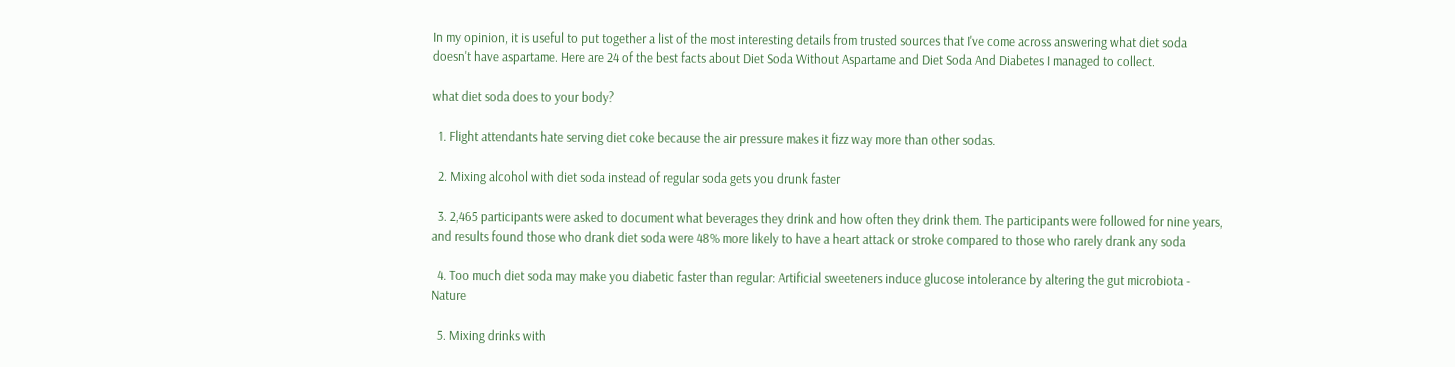In my opinion, it is useful to put together a list of the most interesting details from trusted sources that I've come across answering what diet soda doesn't have aspartame. Here are 24 of the best facts about Diet Soda Without Aspartame and Diet Soda And Diabetes I managed to collect.

what diet soda does to your body?

  1. Flight attendants hate serving diet coke because the air pressure makes it fizz way more than other sodas.

  2. Mixing alcohol with diet soda instead of regular soda gets you drunk faster

  3. 2,465 participants were asked to document what beverages they drink and how often they drink them. The participants were followed for nine years, and results found those who drank diet soda were 48% more likely to have a heart attack or stroke compared to those who rarely drank any soda

  4. Too much diet soda may make you diabetic faster than regular: Artificial sweeteners induce glucose intolerance by altering the gut microbiota - Nature

  5. Mixing drinks with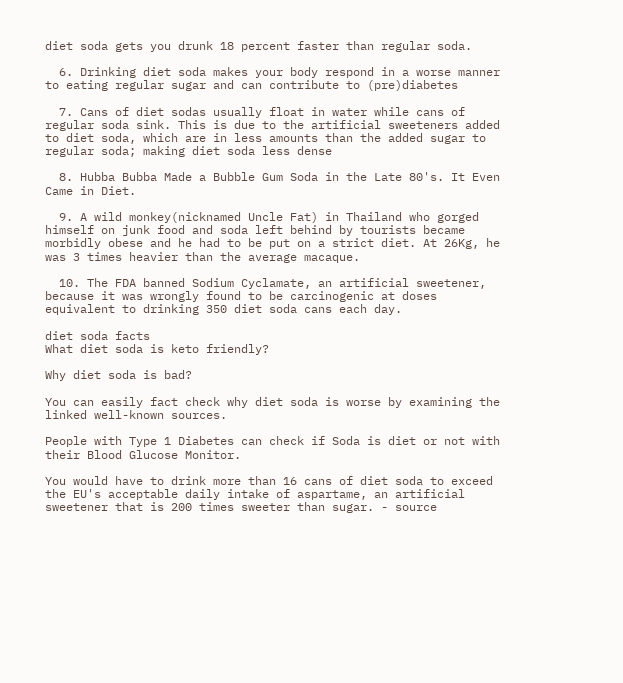diet soda gets you drunk 18 percent faster than regular soda.

  6. Drinking diet soda makes your body respond in a worse manner to eating regular sugar and can contribute to (pre)diabetes

  7. Cans of diet sodas usually float in water while cans of regular soda sink. This is due to the artificial sweeteners added to diet soda, which are in less amounts than the added sugar to regular soda; making diet soda less dense

  8. Hubba Bubba Made a Bubble Gum Soda in the Late 80's. It Even Came in Diet.

  9. A wild monkey(nicknamed Uncle Fat) in Thailand who gorged himself on junk food and soda left behind by tourists became morbidly obese and he had to be put on a strict diet. At 26Kg, he was 3 times heavier than the average macaque.

  10. The FDA banned Sodium Cyclamate, an artificial sweetener, because it was wrongly found to be carcinogenic at doses equivalent to drinking 350 diet soda cans each day.

diet soda facts
What diet soda is keto friendly?

Why diet soda is bad?

You can easily fact check why diet soda is worse by examining the linked well-known sources.

People with Type 1 Diabetes can check if Soda is diet or not with their Blood Glucose Monitor.

You would have to drink more than 16 cans of diet soda to exceed the EU's acceptable daily intake of aspartame, an artificial sweetener that is 200 times sweeter than sugar. - source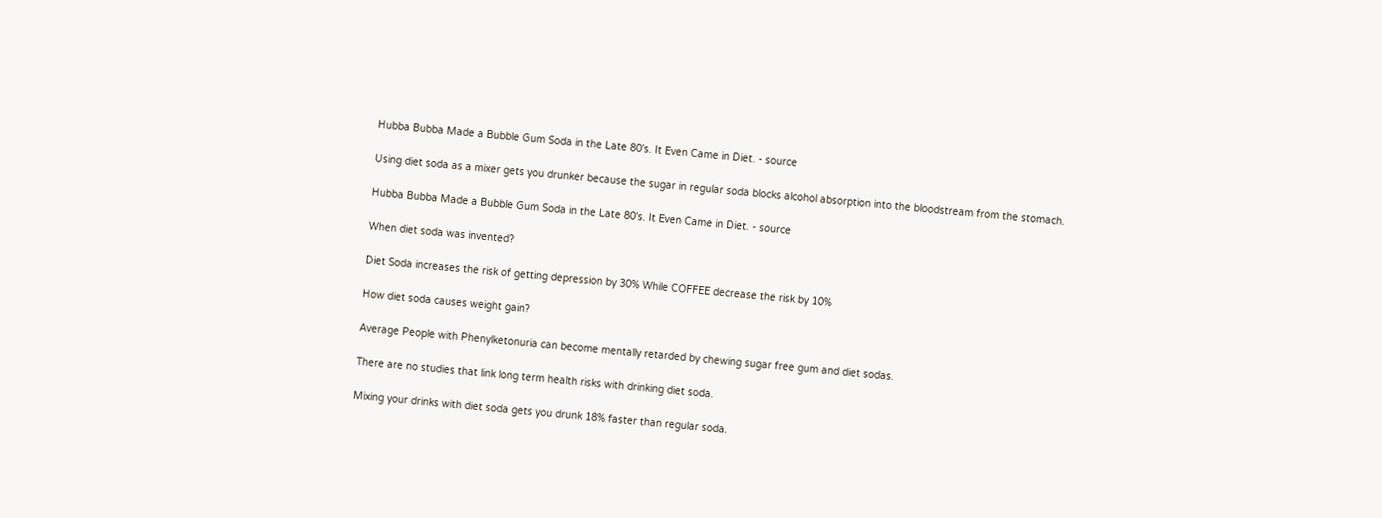Hubba Bubba Made a Bubble Gum Soda in the Late 80's. It Even Came in Diet. - source

Using diet soda as a mixer gets you drunker because the sugar in regular soda blocks alcohol absorption into the bloodstream from the stomach.

Hubba Bubba Made a Bubble Gum Soda in the Late 80's. It Even Came in Diet. - source

When diet soda was invented?

Diet Soda increases the risk of getting depression by 30% While COFFEE decrease the risk by 10%

How diet soda causes weight gain?

Average People with Phenylketonuria can become mentally retarded by chewing sugar free gum and diet sodas.

There are no studies that link long term health risks with drinking diet soda.

Mixing your drinks with diet soda gets you drunk 18% faster than regular soda.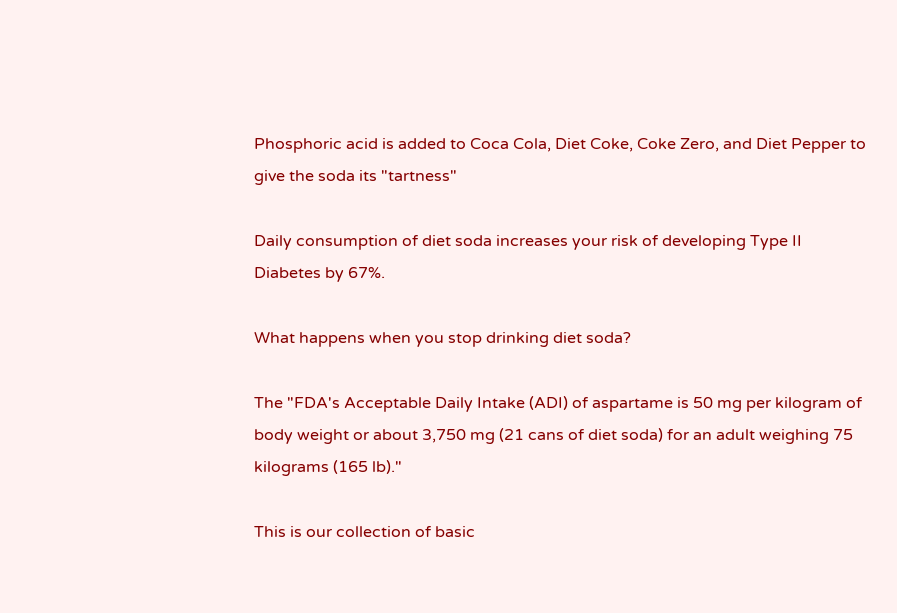Phosphoric acid is added to Coca Cola, Diet Coke, Coke Zero, and Diet Pepper to give the soda its "tartness"

Daily consumption of diet soda increases your risk of developing Type II Diabetes by 67%.

What happens when you stop drinking diet soda?

The "FDA's Acceptable Daily Intake (ADI) of aspartame is 50 mg per kilogram of body weight or about 3,750 mg (21 cans of diet soda) for an adult weighing 75 kilograms (165 lb)."

This is our collection of basic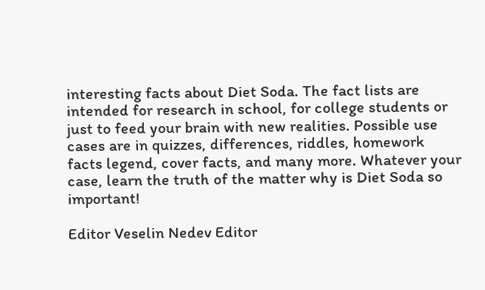interesting facts about Diet Soda. The fact lists are intended for research in school, for college students or just to feed your brain with new realities. Possible use cases are in quizzes, differences, riddles, homework facts legend, cover facts, and many more. Whatever your case, learn the truth of the matter why is Diet Soda so important!

Editor Veselin Nedev Editor